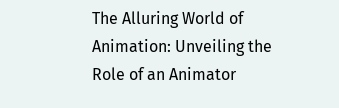The Alluring World of Animation: Unveiling the Role of an Animator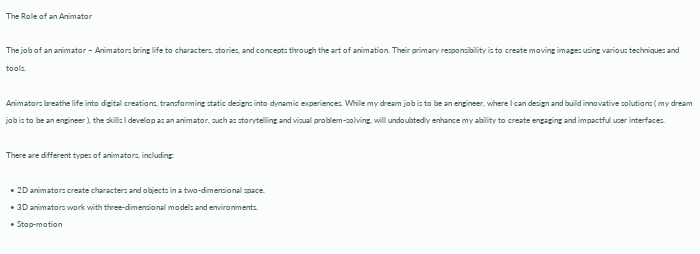The Role of an Animator

The job of an animator – Animators bring life to characters, stories, and concepts through the art of animation. Their primary responsibility is to create moving images using various techniques and tools.

Animators breathe life into digital creations, transforming static designs into dynamic experiences. While my dream job is to be an engineer, where I can design and build innovative solutions ( my dream job is to be an engineer ), the skills I develop as an animator, such as storytelling and visual problem-solving, will undoubtedly enhance my ability to create engaging and impactful user interfaces.

There are different types of animators, including:

  • 2D animators create characters and objects in a two-dimensional space.
  • 3D animators work with three-dimensional models and environments.
  • Stop-motion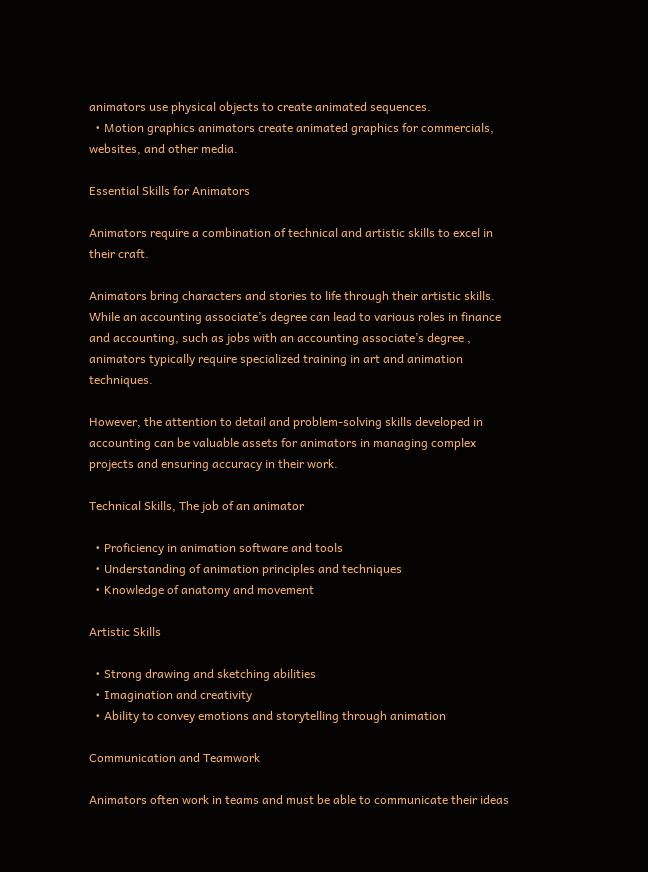animators use physical objects to create animated sequences.
  • Motion graphics animators create animated graphics for commercials, websites, and other media.

Essential Skills for Animators

Animators require a combination of technical and artistic skills to excel in their craft.

Animators bring characters and stories to life through their artistic skills. While an accounting associate’s degree can lead to various roles in finance and accounting, such as jobs with an accounting associate’s degree , animators typically require specialized training in art and animation techniques.

However, the attention to detail and problem-solving skills developed in accounting can be valuable assets for animators in managing complex projects and ensuring accuracy in their work.

Technical Skills, The job of an animator

  • Proficiency in animation software and tools
  • Understanding of animation principles and techniques
  • Knowledge of anatomy and movement

Artistic Skills

  • Strong drawing and sketching abilities
  • Imagination and creativity
  • Ability to convey emotions and storytelling through animation

Communication and Teamwork

Animators often work in teams and must be able to communicate their ideas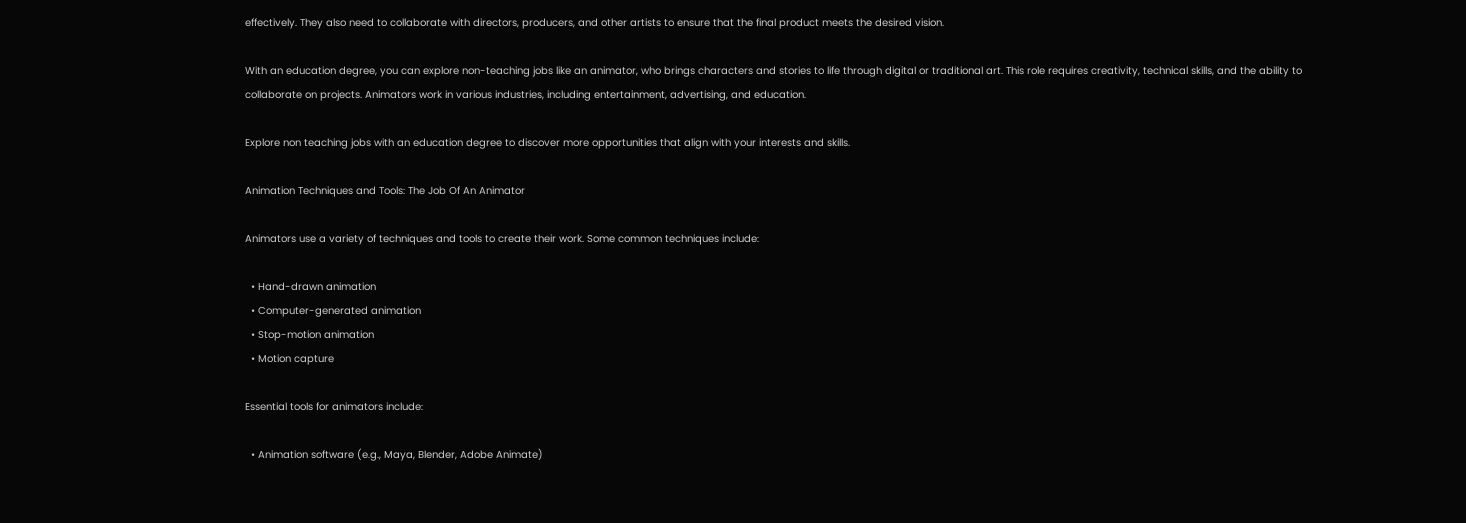effectively. They also need to collaborate with directors, producers, and other artists to ensure that the final product meets the desired vision.

With an education degree, you can explore non-teaching jobs like an animator, who brings characters and stories to life through digital or traditional art. This role requires creativity, technical skills, and the ability to collaborate on projects. Animators work in various industries, including entertainment, advertising, and education.

Explore non teaching jobs with an education degree to discover more opportunities that align with your interests and skills.

Animation Techniques and Tools: The Job Of An Animator

Animators use a variety of techniques and tools to create their work. Some common techniques include:

  • Hand-drawn animation
  • Computer-generated animation
  • Stop-motion animation
  • Motion capture

Essential tools for animators include:

  • Animation software (e.g., Maya, Blender, Adobe Animate)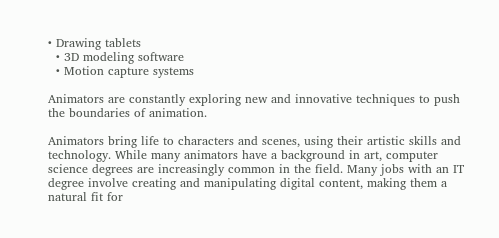• Drawing tablets
  • 3D modeling software
  • Motion capture systems

Animators are constantly exploring new and innovative techniques to push the boundaries of animation.

Animators bring life to characters and scenes, using their artistic skills and technology. While many animators have a background in art, computer science degrees are increasingly common in the field. Many jobs with an IT degree involve creating and manipulating digital content, making them a natural fit for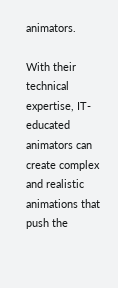animators.

With their technical expertise, IT-educated animators can create complex and realistic animations that push the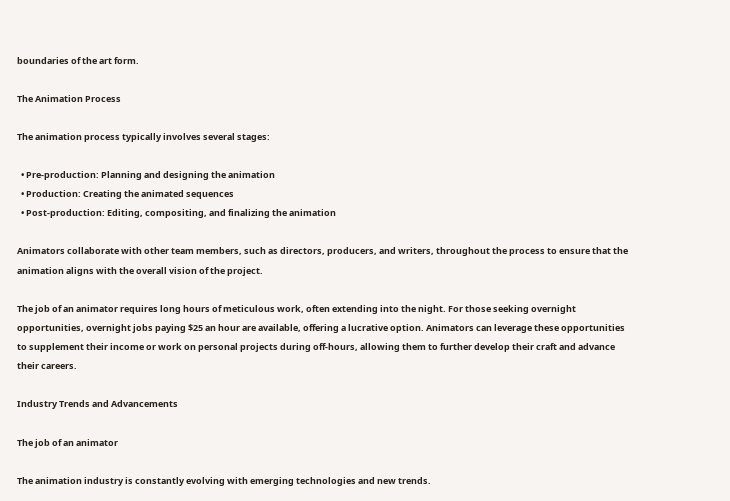boundaries of the art form.

The Animation Process

The animation process typically involves several stages:

  • Pre-production: Planning and designing the animation
  • Production: Creating the animated sequences
  • Post-production: Editing, compositing, and finalizing the animation

Animators collaborate with other team members, such as directors, producers, and writers, throughout the process to ensure that the animation aligns with the overall vision of the project.

The job of an animator requires long hours of meticulous work, often extending into the night. For those seeking overnight opportunities, overnight jobs paying $25 an hour are available, offering a lucrative option. Animators can leverage these opportunities to supplement their income or work on personal projects during off-hours, allowing them to further develop their craft and advance their careers.

Industry Trends and Advancements

The job of an animator

The animation industry is constantly evolving with emerging technologies and new trends.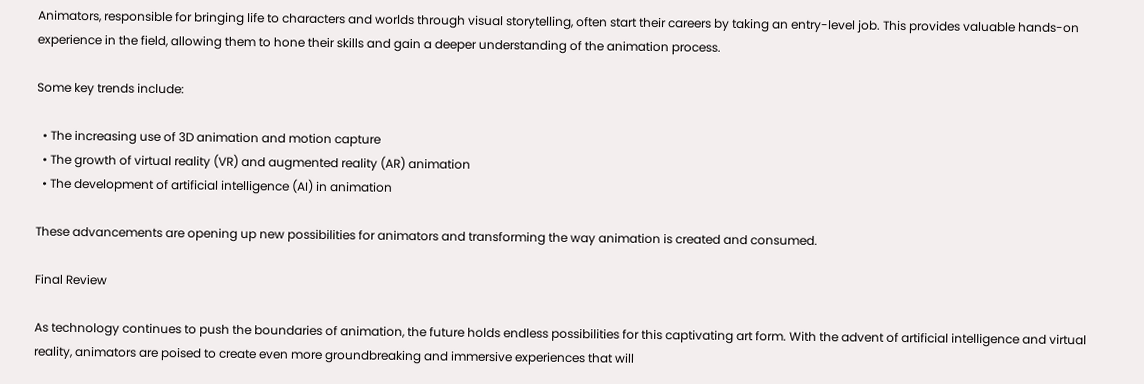Animators, responsible for bringing life to characters and worlds through visual storytelling, often start their careers by taking an entry-level job. This provides valuable hands-on experience in the field, allowing them to hone their skills and gain a deeper understanding of the animation process.

Some key trends include:

  • The increasing use of 3D animation and motion capture
  • The growth of virtual reality (VR) and augmented reality (AR) animation
  • The development of artificial intelligence (AI) in animation

These advancements are opening up new possibilities for animators and transforming the way animation is created and consumed.

Final Review

As technology continues to push the boundaries of animation, the future holds endless possibilities for this captivating art form. With the advent of artificial intelligence and virtual reality, animators are poised to create even more groundbreaking and immersive experiences that will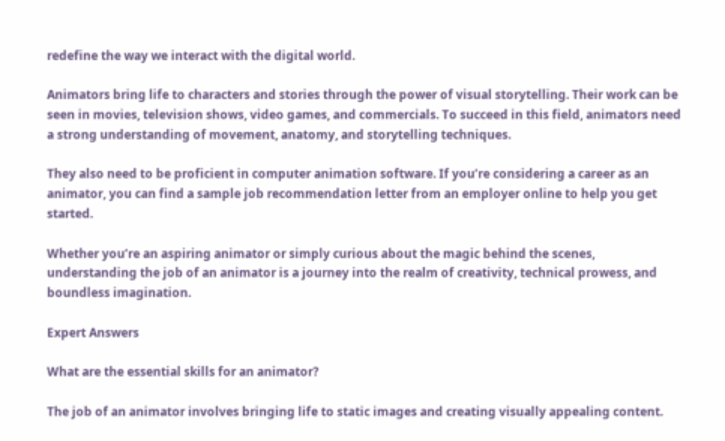redefine the way we interact with the digital world.

Animators bring life to characters and stories through the power of visual storytelling. Their work can be seen in movies, television shows, video games, and commercials. To succeed in this field, animators need a strong understanding of movement, anatomy, and storytelling techniques.

They also need to be proficient in computer animation software. If you’re considering a career as an animator, you can find a sample job recommendation letter from an employer online to help you get started.

Whether you’re an aspiring animator or simply curious about the magic behind the scenes, understanding the job of an animator is a journey into the realm of creativity, technical prowess, and boundless imagination.

Expert Answers

What are the essential skills for an animator?

The job of an animator involves bringing life to static images and creating visually appealing content.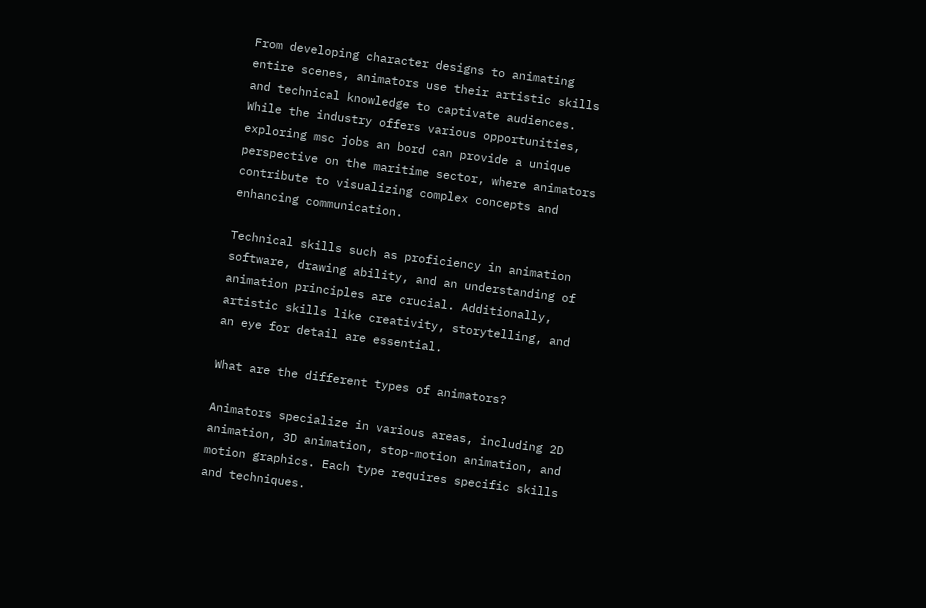From developing character designs to animating entire scenes, animators use their artistic skills and technical knowledge to captivate audiences. While the industry offers various opportunities, exploring msc jobs an bord can provide a unique perspective on the maritime sector, where animators contribute to visualizing complex concepts and enhancing communication.

Technical skills such as proficiency in animation software, drawing ability, and an understanding of animation principles are crucial. Additionally, artistic skills like creativity, storytelling, and an eye for detail are essential.

What are the different types of animators?

Animators specialize in various areas, including 2D animation, 3D animation, stop-motion animation, and motion graphics. Each type requires specific skills and techniques.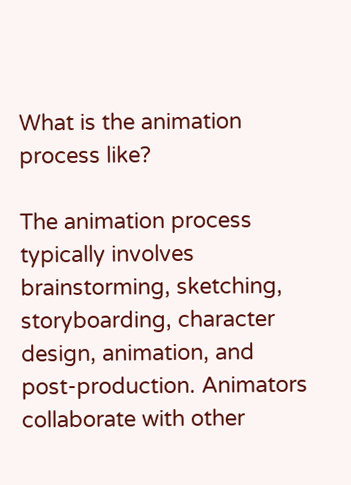What is the animation process like?

The animation process typically involves brainstorming, sketching, storyboarding, character design, animation, and post-production. Animators collaborate with other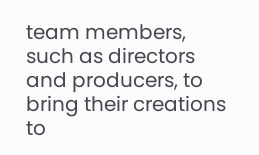team members, such as directors and producers, to bring their creations to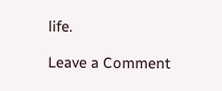life.

Leave a Comment